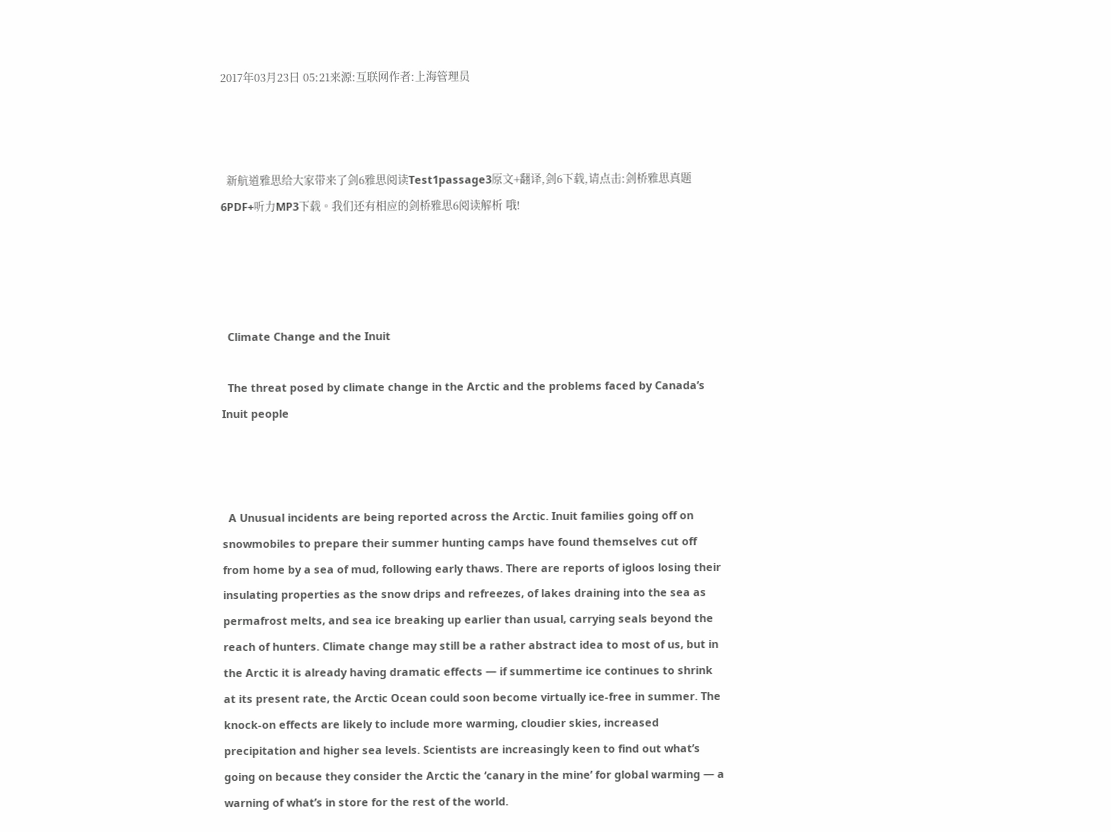2017年03月23日 05:21来源:互联网作者:上海管理员



  新航道雅思给大家带来了剑6雅思阅读Test1passage3原文+翻译,剑6下载,请点击:剑桥雅思真题6PDF+听力MP3下载。我们还有相应的剑桥雅思6阅读解析 哦!




  Climate Change and the Inuit

  The threat posed by climate change in the Arctic and the problems faced by Canada’s Inuit people



  A Unusual incidents are being reported across the Arctic. Inuit families going off on snowmobiles to prepare their summer hunting camps have found themselves cut off from home by a sea of mud, following early thaws. There are reports of igloos losing their insulating properties as the snow drips and refreezes, of lakes draining into the sea as permafrost melts, and sea ice breaking up earlier than usual, carrying seals beyond the reach of hunters. Climate change may still be a rather abstract idea to most of us, but in the Arctic it is already having dramatic effects — if summertime ice continues to shrink at its present rate, the Arctic Ocean could soon become virtually ice-free in summer. The knock-on effects are likely to include more warming, cloudier skies, increased precipitation and higher sea levels. Scientists are increasingly keen to find out what’s going on because they consider the Arctic the ‘canary in the mine’ for global warming — a warning of what’s in store for the rest of the world.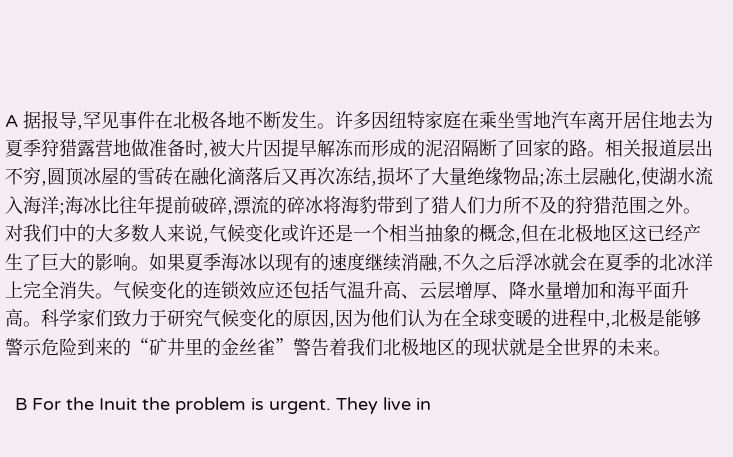A 据报导,罕见事件在北极各地不断发生。许多因纽特家庭在乘坐雪地汽车离开居住地去为夏季狩猎露营地做准备时,被大片因提早解冻而形成的泥沼隔断了回家的路。相关报道层出不穷,圆顶冰屋的雪砖在融化滴落后又再次冻结,损坏了大量绝缘物品;冻土层融化,使湖水流入海洋;海冰比往年提前破碎,漂流的碎冰将海豹带到了猎人们力所不及的狩猎范围之外。对我们中的大多数人来说,气候变化或许还是一个相当抽象的概念,但在北极地区这已经产生了巨大的影响。如果夏季海冰以现有的速度继续消融,不久之后浮冰就会在夏季的北冰洋上完全消失。气候变化的连锁效应还包括气温升高、云层增厚、降水量增加和海平面升高。科学家们致力于研究气候变化的原因,因为他们认为在全球变暖的进程中,北极是能够警示危险到来的“矿井里的金丝雀”警告着我们北极地区的现状就是全世界的未来。

  B For the Inuit the problem is urgent. They live in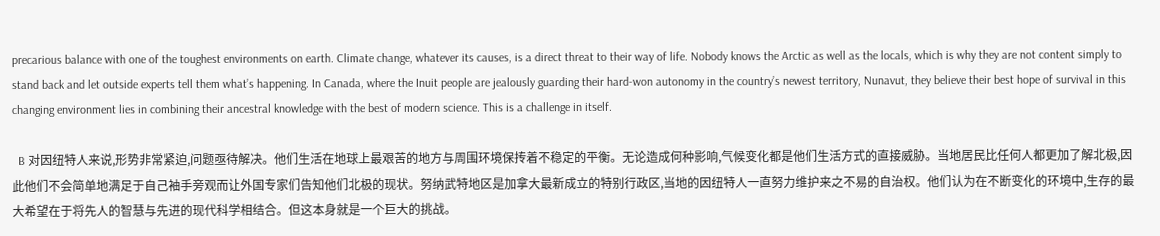precarious balance with one of the toughest environments on earth. Climate change, whatever its causes, is a direct threat to their way of life. Nobody knows the Arctic as well as the locals, which is why they are not content simply to stand back and let outside experts tell them what’s happening. In Canada, where the Inuit people are jealously guarding their hard-won autonomy in the country’s newest territory, Nunavut, they believe their best hope of survival in this changing environment lies in combining their ancestral knowledge with the best of modern science. This is a challenge in itself.

  B 对因纽特人来说,形势非常紧迫,问题亟待解决。他们生活在地球上最艰苦的地方与周围环境保抟着不稳定的平衡。无论造成何种影响,气候变化都是他们生活方式的直接威胁。当地居民比任何人都更加了解北极,因此他们不会简单地满足于自己袖手旁观而让外国专家们告知他们北极的现状。努纳武特地区是加拿大最新成立的特别行政区,当地的因纽特人一直努力维护来之不易的自治权。他们认为在不断变化的环境中,生存的最大希望在于将先人的智慧与先进的现代科学相结合。但这本身就是一个巨大的挑战。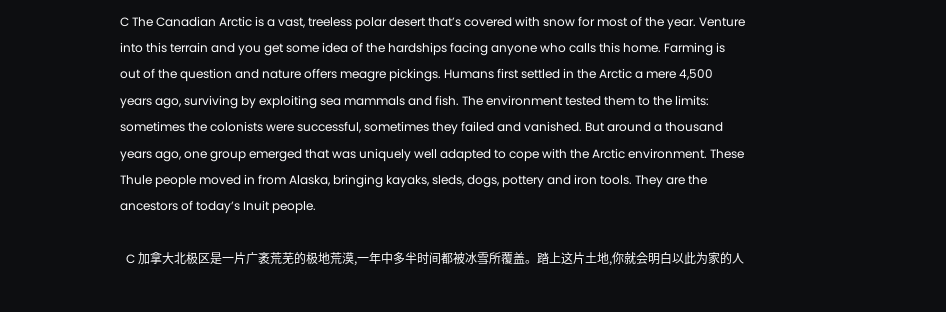C The Canadian Arctic is a vast, treeless polar desert that’s covered with snow for most of the year. Venture into this terrain and you get some idea of the hardships facing anyone who calls this home. Farming is out of the question and nature offers meagre pickings. Humans first settled in the Arctic a mere 4,500 years ago, surviving by exploiting sea mammals and fish. The environment tested them to the limits: sometimes the colonists were successful, sometimes they failed and vanished. But around a thousand years ago, one group emerged that was uniquely well adapted to cope with the Arctic environment. These Thule people moved in from Alaska, bringing kayaks, sleds, dogs, pottery and iron tools. They are the ancestors of today’s Inuit people.

  C 加拿大北极区是一片广袤荒芜的极地荒漠,一年中多半时间都被冰雪所覆盖。踏上这片土地,你就会明白以此为家的人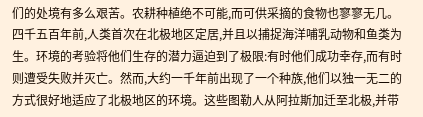们的处境有多么艰苦。农耕种植绝不可能,而可供采摘的食物也寥寥无几。四千五百年前,人类首次在北极地区定居,并且以捕捉海洋哺乳动物和鱼类为生。环境的考验将他们生存的潜力逼迫到了极限:有时他们成功幸存,而有时则遭受失败并灭亡。然而,大约一千年前出现了一个种族,他们以独一无二的方式很好地适应了北极地区的环境。这些图勒人从阿拉斯加迁至北极,并带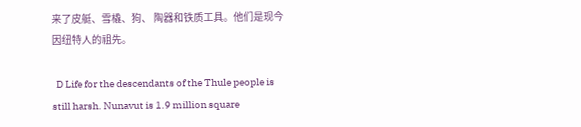来了皮艇、雪橇、狗、 陶器和铁质工具。他们是现今因纽特人的祖先。

  D Life for the descendants of the Thule people is still harsh. Nunavut is 1.9 million square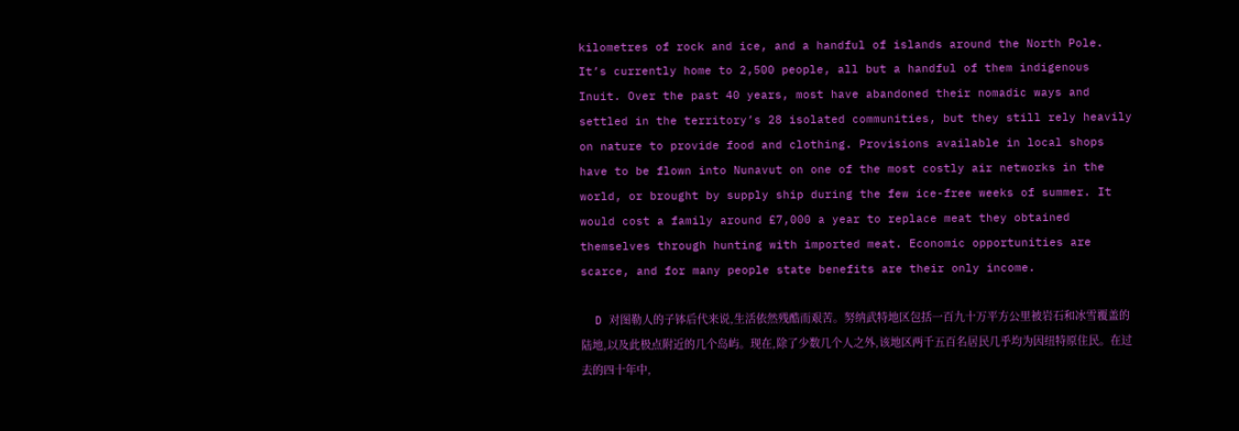kilometres of rock and ice, and a handful of islands around the North Pole. It’s currently home to 2,500 people, all but a handful of them indigenous Inuit. Over the past 40 years, most have abandoned their nomadic ways and settled in the territory’s 28 isolated communities, but they still rely heavily on nature to provide food and clothing. Provisions available in local shops have to be flown into Nunavut on one of the most costly air networks in the world, or brought by supply ship during the few ice-free weeks of summer. It would cost a family around £7,000 a year to replace meat they obtained themselves through hunting with imported meat. Economic opportunities are scarce, and for many people state benefits are their only income.

  D 对图勒人的子钵后代来说,生活依然残酷而艰苦。努纳武特地区包括一百九十万平方公里被岩石和冰雪覆盖的陆地,以及此极点附近的几个岛屿。现在,除了少数几个人之外,该地区两千五百名居民几乎均为因纽特原住民。在过去的四十年中,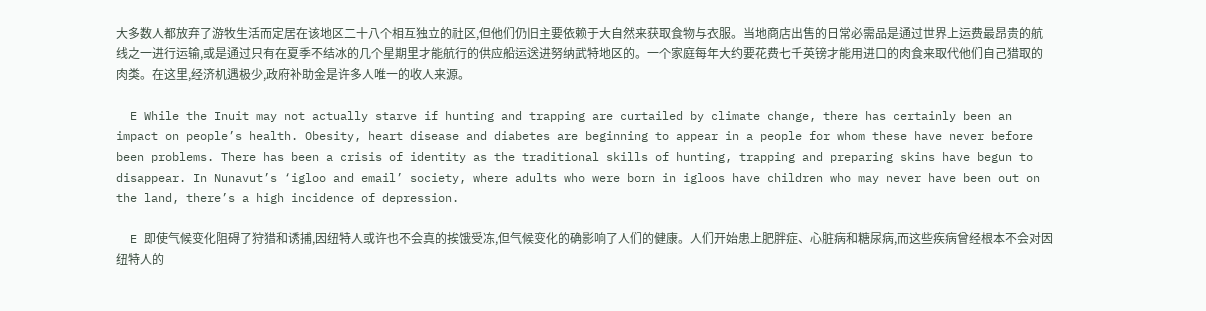大多数人都放弃了游牧生活而定居在该地区二十八个相互独立的社区,但他们仍旧主要依赖于大自然来获取食物与衣服。当地商店出售的日常必需品是通过世界上运费最昂贵的航线之一进行运输,或是通过只有在夏季不结冰的几个星期里才能航行的供应船运送进努纳武特地区的。一个家庭每年大约要花费七千英镑才能用进口的肉食来取代他们自己猎取的肉类。在这里,经济机遇极少,政府补助金是许多人唯一的收人来源。

  E While the Inuit may not actually starve if hunting and trapping are curtailed by climate change, there has certainly been an impact on people’s health. Obesity, heart disease and diabetes are beginning to appear in a people for whom these have never before been problems. There has been a crisis of identity as the traditional skills of hunting, trapping and preparing skins have begun to disappear. In Nunavut’s ‘igloo and email’ society, where adults who were born in igloos have children who may never have been out on the land, there’s a high incidence of depression.

  E 即使气候变化阻碍了狩猎和诱捕,因纽特人或许也不会真的挨饿受冻,但气候变化的确影响了人们的健康。人们开始患上肥胖症、心脏病和糖尿病,而这些疾病曾经根本不会对因纽特人的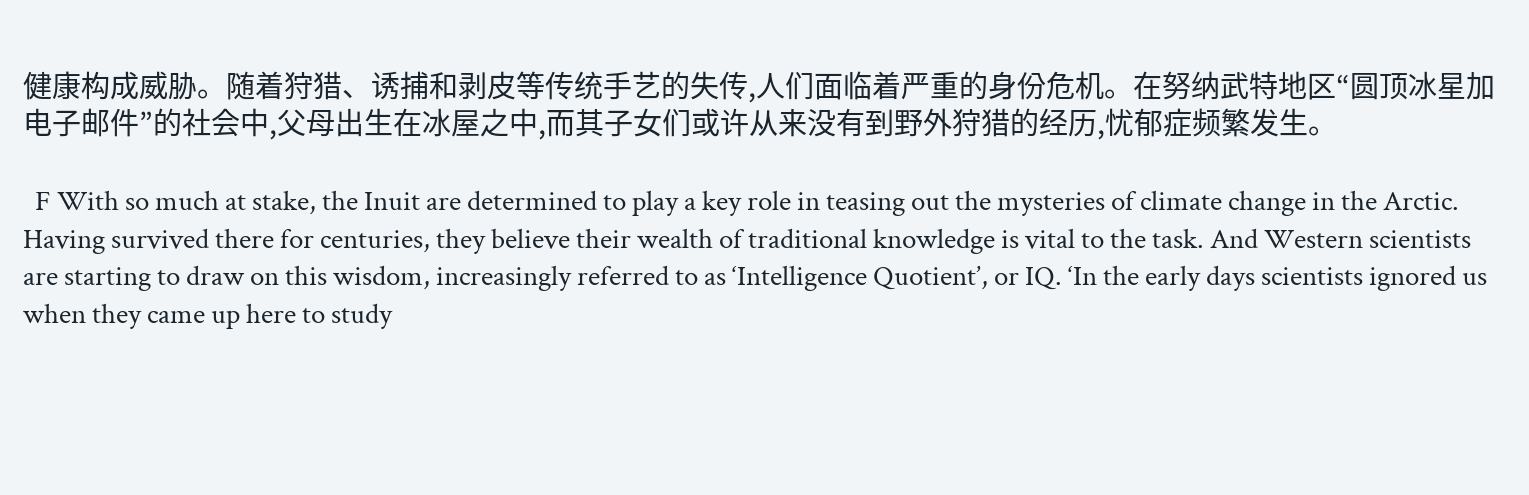健康构成威胁。随着狩猎、诱捕和剥皮等传统手艺的失传,人们面临着严重的身份危机。在努纳武特地区“圆顶冰星加电子邮件”的社会中,父母出生在冰屋之中,而其子女们或许从来没有到野外狩猎的经历,忧郁症频繁发生。

  F With so much at stake, the Inuit are determined to play a key role in teasing out the mysteries of climate change in the Arctic. Having survived there for centuries, they believe their wealth of traditional knowledge is vital to the task. And Western scientists are starting to draw on this wisdom, increasingly referred to as ‘Intelligence Quotient’, or IQ. ‘In the early days scientists ignored us when they came up here to study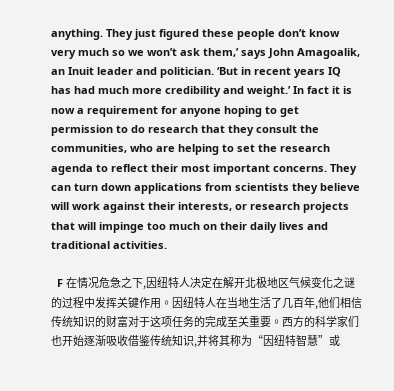anything. They just figured these people don’t know very much so we won’t ask them,’ says John Amagoalik, an Inuit leader and politician. ‘But in recent years IQ has had much more credibility and weight.’ In fact it is now a requirement for anyone hoping to get permission to do research that they consult the communities, who are helping to set the research agenda to reflect their most important concerns. They can turn down applications from scientists they believe will work against their interests, or research projects that will impinge too much on their daily lives and traditional activities.

  F 在情况危急之下,因纽特人决定在解开北极地区气候变化之谜的过程中发挥关键作用。因纽特人在当地生活了几百年,他们相信传统知识的财富对于这项任务的完成至关重要。西方的科学家们也开始逐渐吸收借鉴传统知识,并将其称为“因纽特智慧”或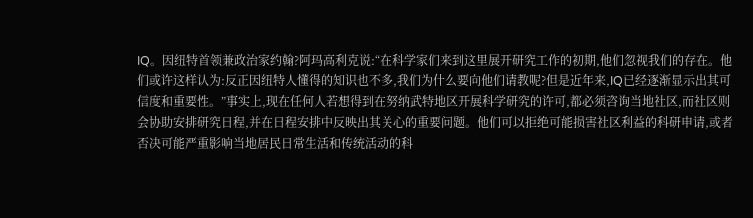IQ。因纽特首领兼政治家约翰?阿玛高利克说:“在科学家们来到这里展开研究工作的初期,他们忽视我们的存在。他们或许这样认为:反正因纽特人懂得的知识也不多,我们为什么要向他们请教呢?但是近年来,IQ已经逐渐显示出其可信度和重要性。”事实上,现在任何人若想得到在努纳武特地区开展科学研究的许可,都必须咨询当地社区,而社区则会协助安排研究日程,并在日程安排中反映出其关心的重要问题。他们可以拒绝可能损害社区利益的科研申请,或者否决可能严重影响当地居民日常生活和传统活动的科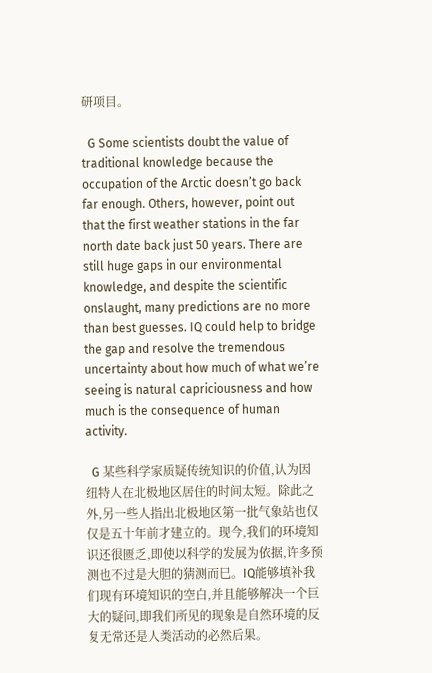研项目。

  G Some scientists doubt the value of traditional knowledge because the occupation of the Arctic doesn’t go back far enough. Others, however, point out that the first weather stations in the far north date back just 50 years. There are still huge gaps in our environmental knowledge, and despite the scientific onslaught, many predictions are no more than best guesses. IQ could help to bridge the gap and resolve the tremendous uncertainty about how much of what we’re seeing is natural capriciousness and how much is the consequence of human activity.

  G 某些科学家质疑传统知识的价值,认为因纽特人在北极地区居住的时间太短。除此之外,另一些人指出北极地区第一批气象站也仅仅是五十年前才建立的。现今,我们的环境知识还很匮乏,即使以科学的发展为依据,许多预测也不过是大胆的猜测而巳。IQ能够填补我们现有环境知识的空白,并且能够解决一个巨大的疑问,即我们所见的现象是自然环境的反复无常还是人类活动的必然后果。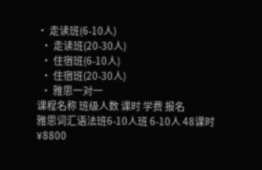• 走读班(6-10人)
  • 走读班(20-30人)
  • 住宿班(6-10人)
  • 住宿班(20-30人)
  • 雅思一对一
课程名称 班级人数 课时 学费 报名
雅思词汇语法班6-10人班 6-10人 48课时 ¥8800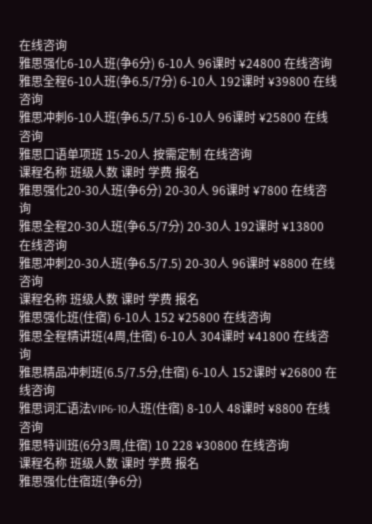在线咨询
雅思强化6-10人班(争6分) 6-10人 96课时 ¥24800 在线咨询
雅思全程6-10人班(争6.5/7分) 6-10人 192课时 ¥39800 在线咨询
雅思冲刺6-10人班(争6.5/7.5) 6-10人 96课时 ¥25800 在线咨询
雅思口语单项班 15-20人 按需定制 在线咨询
课程名称 班级人数 课时 学费 报名
雅思强化20-30人班(争6分) 20-30人 96课时 ¥7800 在线咨询
雅思全程20-30人班(争6.5/7分) 20-30人 192课时 ¥13800 在线咨询
雅思冲刺20-30人班(争6.5/7.5) 20-30人 96课时 ¥8800 在线咨询
课程名称 班级人数 课时 学费 报名
雅思强化班(住宿) 6-10人 152 ¥25800 在线咨询
雅思全程精讲班(4周,住宿) 6-10人 304课时 ¥41800 在线咨询
雅思精品冲刺班(6.5/7.5分,住宿) 6-10人 152课时 ¥26800 在线咨询
雅思词汇语法VIP6-10人班(住宿) 8-10人 48课时 ¥8800 在线咨询
雅思特训班(6分3周,住宿) 10 228 ¥30800 在线咨询
课程名称 班级人数 课时 学费 报名
雅思强化住宿班(争6分)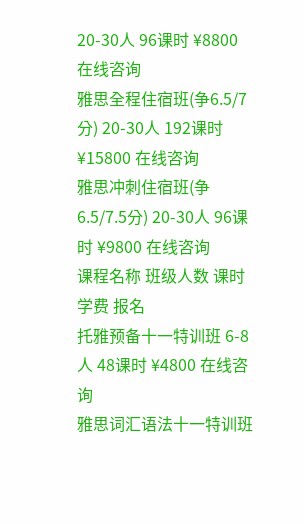20-30人 96课时 ¥8800 在线咨询
雅思全程住宿班(争6.5/7分) 20-30人 192课时 ¥15800 在线咨询
雅思冲刺住宿班(争6.5/7.5分) 20-30人 96课时 ¥9800 在线咨询
课程名称 班级人数 课时 学费 报名
托雅预备十一特训班 6-8人 48课时 ¥4800 在线咨询
雅思词汇语法十一特训班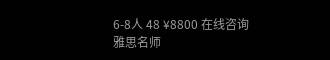6-8人 48 ¥8800 在线咨询
雅思名师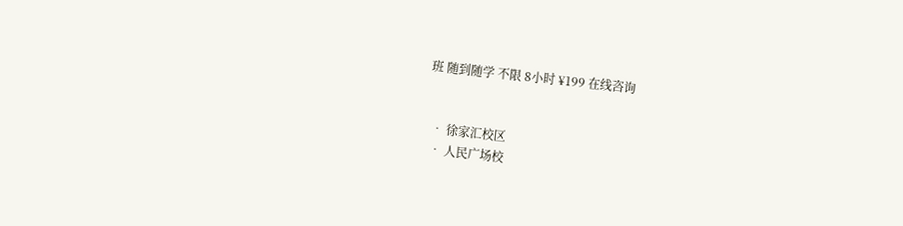班 随到随学 不限 8小时 ¥199 在线咨询


  • 徐家汇校区
  • 人民广场校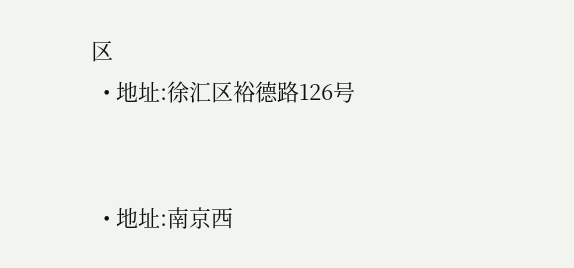区
  • 地址:徐汇区裕德路126号


  • 地址:南京西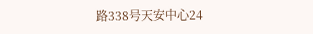路338号天安中心24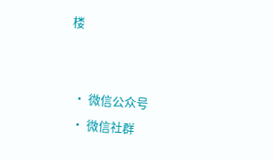楼


  • 微信公众号
  • 微信社群